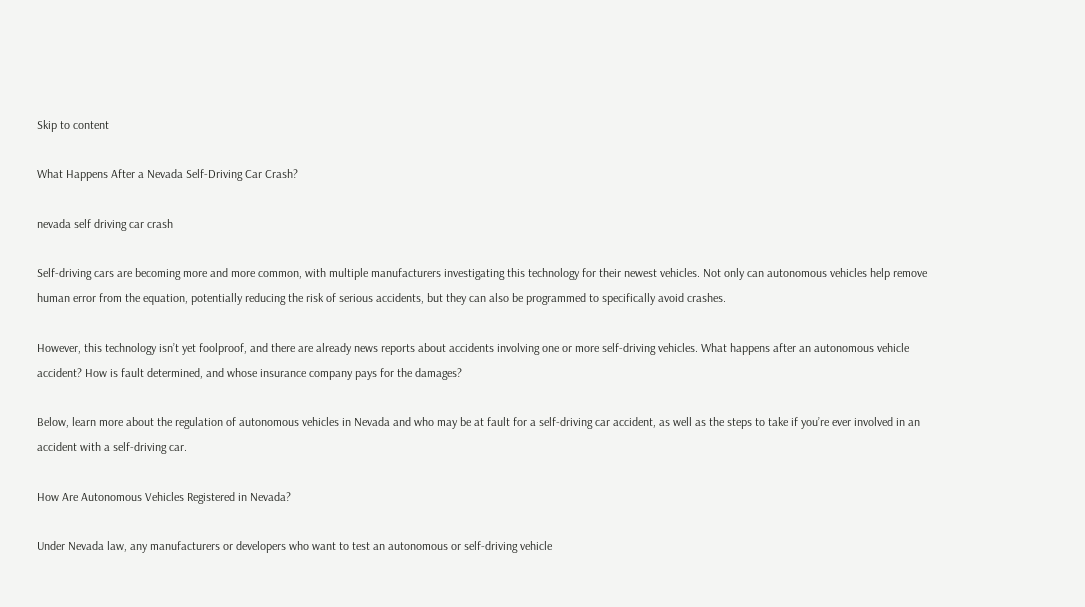Skip to content

What Happens After a Nevada Self-Driving Car Crash?

nevada self driving car crash

Self-driving cars are becoming more and more common, with multiple manufacturers investigating this technology for their newest vehicles. Not only can autonomous vehicles help remove human error from the equation, potentially reducing the risk of serious accidents, but they can also be programmed to specifically avoid crashes.

However, this technology isn’t yet foolproof, and there are already news reports about accidents involving one or more self-driving vehicles. What happens after an autonomous vehicle accident? How is fault determined, and whose insurance company pays for the damages?

Below, learn more about the regulation of autonomous vehicles in Nevada and who may be at fault for a self-driving car accident, as well as the steps to take if you’re ever involved in an accident with a self-driving car.

How Are Autonomous Vehicles Registered in Nevada?

Under Nevada law, any manufacturers or developers who want to test an autonomous or self-driving vehicle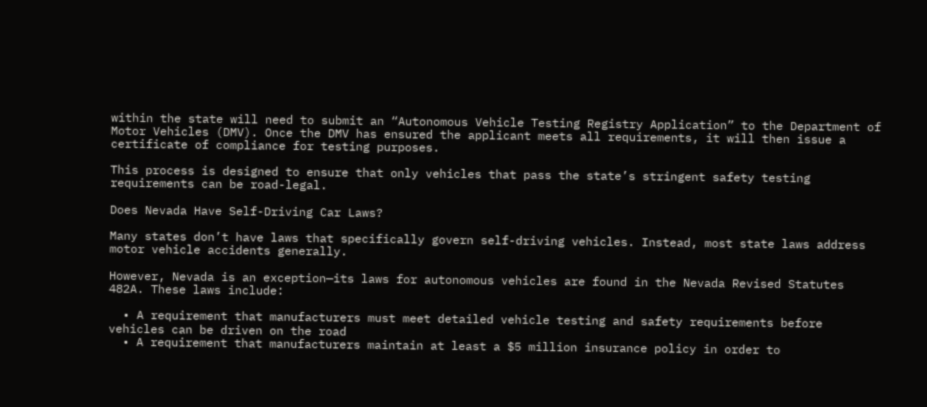within the state will need to submit an “Autonomous Vehicle Testing Registry Application” to the Department of Motor Vehicles (DMV). Once the DMV has ensured the applicant meets all requirements, it will then issue a certificate of compliance for testing purposes.

This process is designed to ensure that only vehicles that pass the state’s stringent safety testing requirements can be road-legal.

Does Nevada Have Self-Driving Car Laws?

Many states don’t have laws that specifically govern self-driving vehicles. Instead, most state laws address motor vehicle accidents generally.

However, Nevada is an exception—its laws for autonomous vehicles are found in the Nevada Revised Statutes 482A. These laws include:

  • A requirement that manufacturers must meet detailed vehicle testing and safety requirements before vehicles can be driven on the road
  • A requirement that manufacturers maintain at least a $5 million insurance policy in order to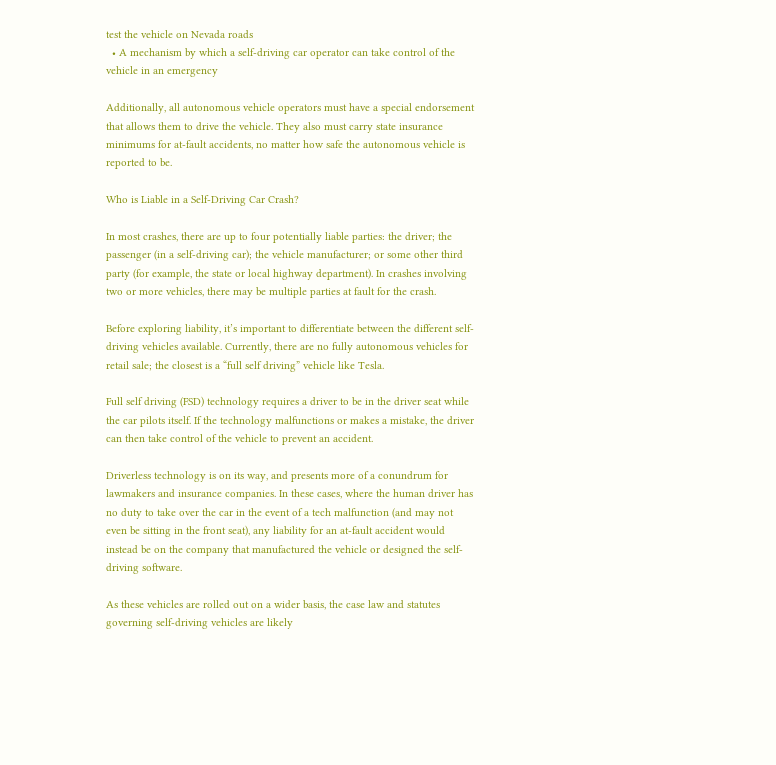test the vehicle on Nevada roads
  • A mechanism by which a self-driving car operator can take control of the vehicle in an emergency

Additionally, all autonomous vehicle operators must have a special endorsement that allows them to drive the vehicle. They also must carry state insurance minimums for at-fault accidents, no matter how safe the autonomous vehicle is reported to be.

Who is Liable in a Self-Driving Car Crash?

In most crashes, there are up to four potentially liable parties: the driver; the passenger (in a self-driving car); the vehicle manufacturer; or some other third party (for example, the state or local highway department). In crashes involving two or more vehicles, there may be multiple parties at fault for the crash.

Before exploring liability, it’s important to differentiate between the different self-driving vehicles available. Currently, there are no fully autonomous vehicles for retail sale; the closest is a “full self driving” vehicle like Tesla.

Full self driving (FSD) technology requires a driver to be in the driver seat while the car pilots itself. If the technology malfunctions or makes a mistake, the driver can then take control of the vehicle to prevent an accident.

Driverless technology is on its way, and presents more of a conundrum for lawmakers and insurance companies. In these cases, where the human driver has no duty to take over the car in the event of a tech malfunction (and may not even be sitting in the front seat), any liability for an at-fault accident would instead be on the company that manufactured the vehicle or designed the self-driving software.

As these vehicles are rolled out on a wider basis, the case law and statutes governing self-driving vehicles are likely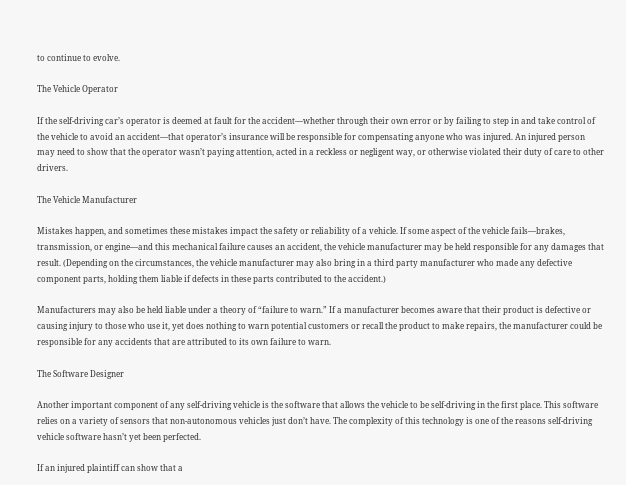to continue to evolve.

The Vehicle Operator

If the self-driving car’s operator is deemed at fault for the accident—whether through their own error or by failing to step in and take control of the vehicle to avoid an accident—that operator’s insurance will be responsible for compensating anyone who was injured. An injured person may need to show that the operator wasn’t paying attention, acted in a reckless or negligent way, or otherwise violated their duty of care to other drivers.

The Vehicle Manufacturer

Mistakes happen, and sometimes these mistakes impact the safety or reliability of a vehicle. If some aspect of the vehicle fails—brakes, transmission, or engine—and this mechanical failure causes an accident, the vehicle manufacturer may be held responsible for any damages that result. (Depending on the circumstances, the vehicle manufacturer may also bring in a third party manufacturer who made any defective component parts, holding them liable if defects in these parts contributed to the accident.)

Manufacturers may also be held liable under a theory of “failure to warn.” If a manufacturer becomes aware that their product is defective or causing injury to those who use it, yet does nothing to warn potential customers or recall the product to make repairs, the manufacturer could be responsible for any accidents that are attributed to its own failure to warn.

The Software Designer

Another important component of any self-driving vehicle is the software that allows the vehicle to be self-driving in the first place. This software relies on a variety of sensors that non-autonomous vehicles just don’t have. The complexity of this technology is one of the reasons self-driving vehicle software hasn’t yet been perfected.

If an injured plaintiff can show that a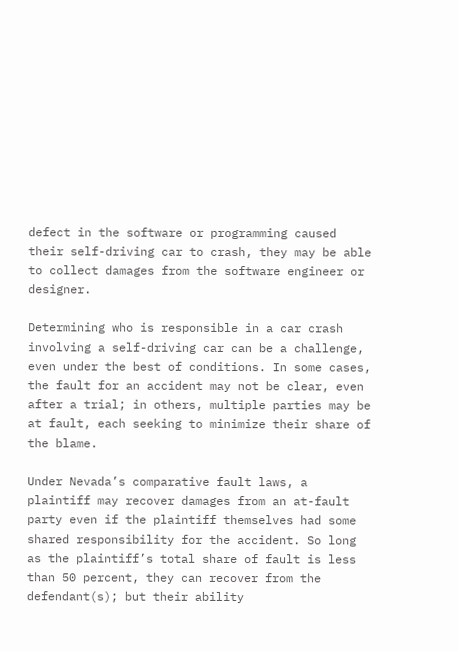defect in the software or programming caused their self-driving car to crash, they may be able to collect damages from the software engineer or designer.

Determining who is responsible in a car crash involving a self-driving car can be a challenge, even under the best of conditions. In some cases, the fault for an accident may not be clear, even after a trial; in others, multiple parties may be at fault, each seeking to minimize their share of the blame.

Under Nevada’s comparative fault laws, a plaintiff may recover damages from an at-fault party even if the plaintiff themselves had some shared responsibility for the accident. So long as the plaintiff’s total share of fault is less than 50 percent, they can recover from the defendant(s); but their ability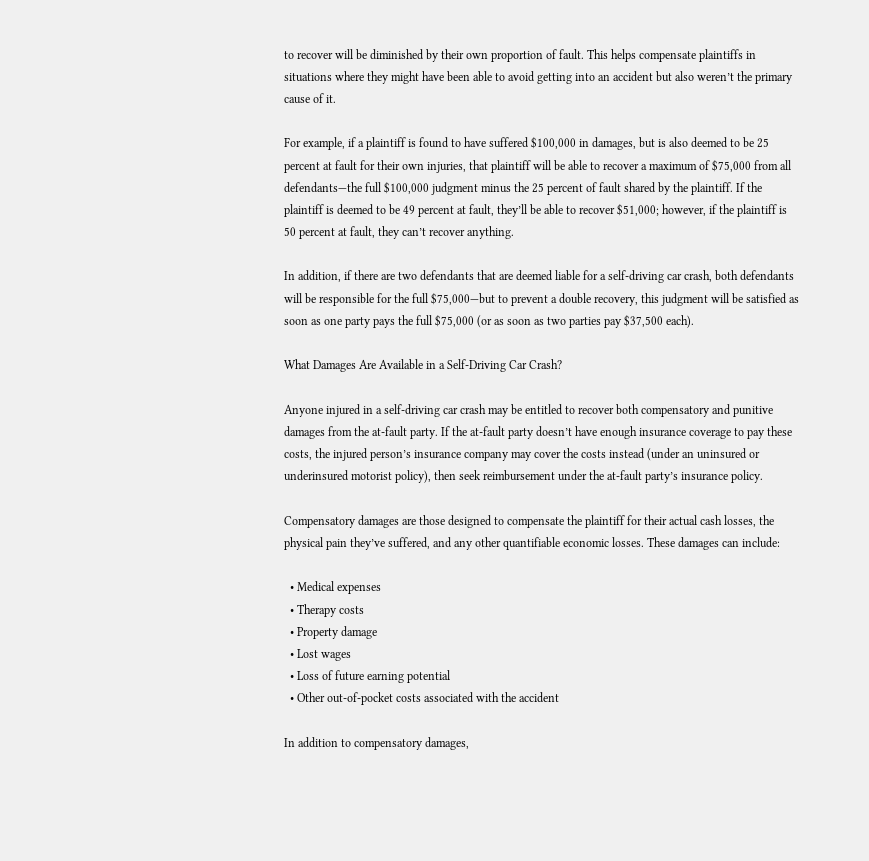to recover will be diminished by their own proportion of fault. This helps compensate plaintiffs in situations where they might have been able to avoid getting into an accident but also weren’t the primary cause of it.

For example, if a plaintiff is found to have suffered $100,000 in damages, but is also deemed to be 25 percent at fault for their own injuries, that plaintiff will be able to recover a maximum of $75,000 from all defendants—the full $100,000 judgment minus the 25 percent of fault shared by the plaintiff. If the plaintiff is deemed to be 49 percent at fault, they’ll be able to recover $51,000; however, if the plaintiff is 50 percent at fault, they can’t recover anything.

In addition, if there are two defendants that are deemed liable for a self-driving car crash, both defendants will be responsible for the full $75,000—but to prevent a double recovery, this judgment will be satisfied as soon as one party pays the full $75,000 (or as soon as two parties pay $37,500 each).

What Damages Are Available in a Self-Driving Car Crash?

Anyone injured in a self-driving car crash may be entitled to recover both compensatory and punitive damages from the at-fault party. If the at-fault party doesn’t have enough insurance coverage to pay these costs, the injured person’s insurance company may cover the costs instead (under an uninsured or underinsured motorist policy), then seek reimbursement under the at-fault party’s insurance policy.

Compensatory damages are those designed to compensate the plaintiff for their actual cash losses, the physical pain they’ve suffered, and any other quantifiable economic losses. These damages can include:

  • Medical expenses
  • Therapy costs
  • Property damage
  • Lost wages
  • Loss of future earning potential
  • Other out-of-pocket costs associated with the accident

In addition to compensatory damages,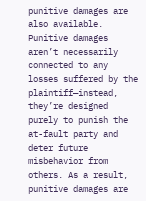punitive damages are also available. Punitive damages aren’t necessarily connected to any losses suffered by the plaintiff—instead, they’re designed purely to punish the at-fault party and deter future misbehavior from others. As a result, punitive damages are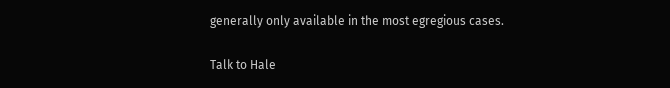generally only available in the most egregious cases.

Talk to Hale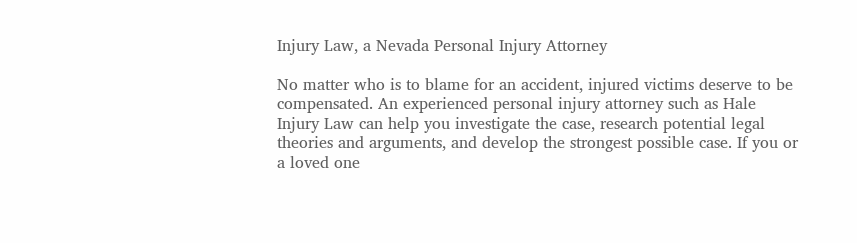Injury Law, a Nevada Personal Injury Attorney

No matter who is to blame for an accident, injured victims deserve to be compensated. An experienced personal injury attorney such as Hale Injury Law can help you investigate the case, research potential legal theories and arguments, and develop the strongest possible case. If you or a loved one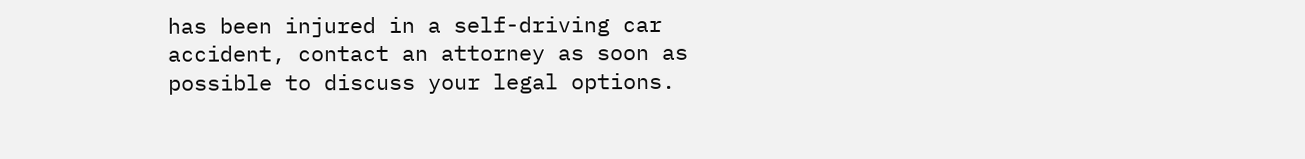has been injured in a self-driving car accident, contact an attorney as soon as possible to discuss your legal options.